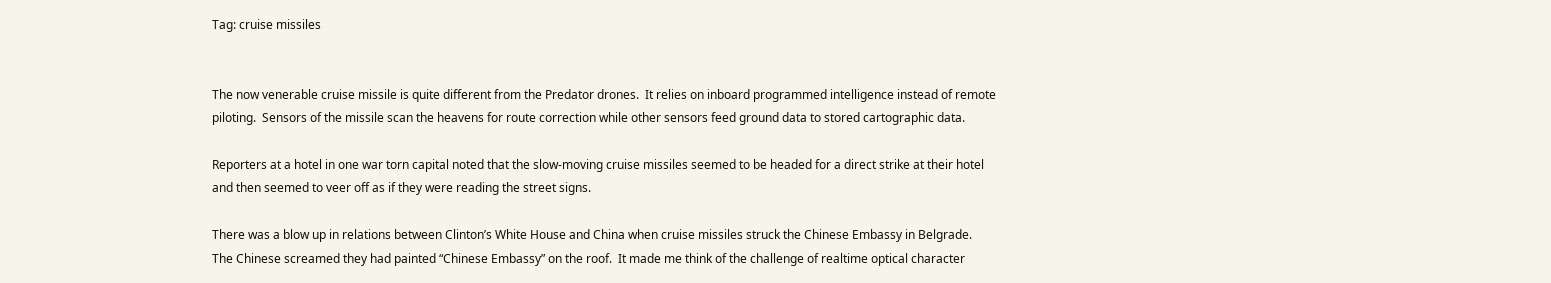Tag: cruise missiles


The now venerable cruise missile is quite different from the Predator drones.  It relies on inboard programmed intelligence instead of remote piloting.  Sensors of the missile scan the heavens for route correction while other sensors feed ground data to stored cartographic data.

Reporters at a hotel in one war torn capital noted that the slow-moving cruise missiles seemed to be headed for a direct strike at their hotel and then seemed to veer off as if they were reading the street signs.

There was a blow up in relations between Clinton’s White House and China when cruise missiles struck the Chinese Embassy in Belgrade.  The Chinese screamed they had painted “Chinese Embassy” on the roof.  It made me think of the challenge of realtime optical character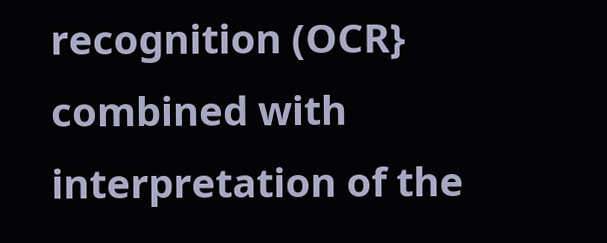recognition (OCR} combined with interpretation of the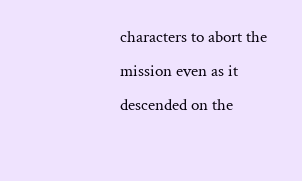characters to abort the mission even as it descended on the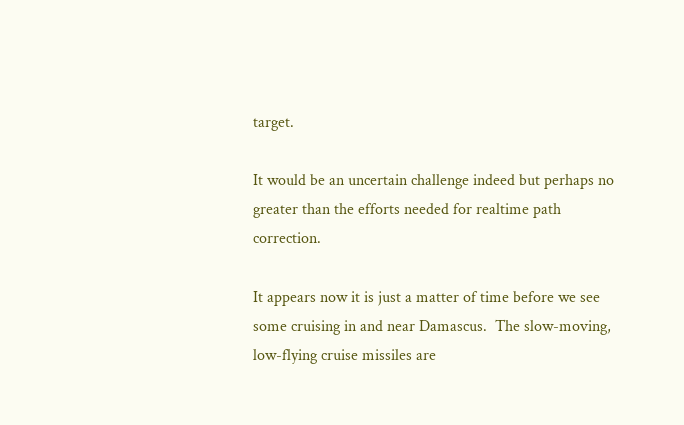target.

It would be an uncertain challenge indeed but perhaps no greater than the efforts needed for realtime path correction.

It appears now it is just a matter of time before we see some cruising in and near Damascus.  The slow-moving, low-flying cruise missiles are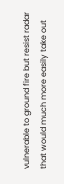vulnerable to ground fire but resist radar that would much more easily take out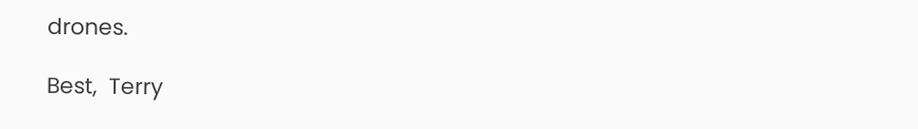drones.

Best,  Terry